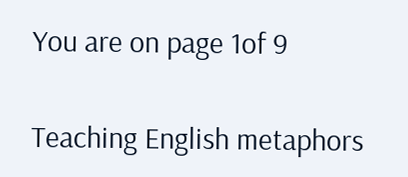You are on page 1of 9

Teaching English metaphors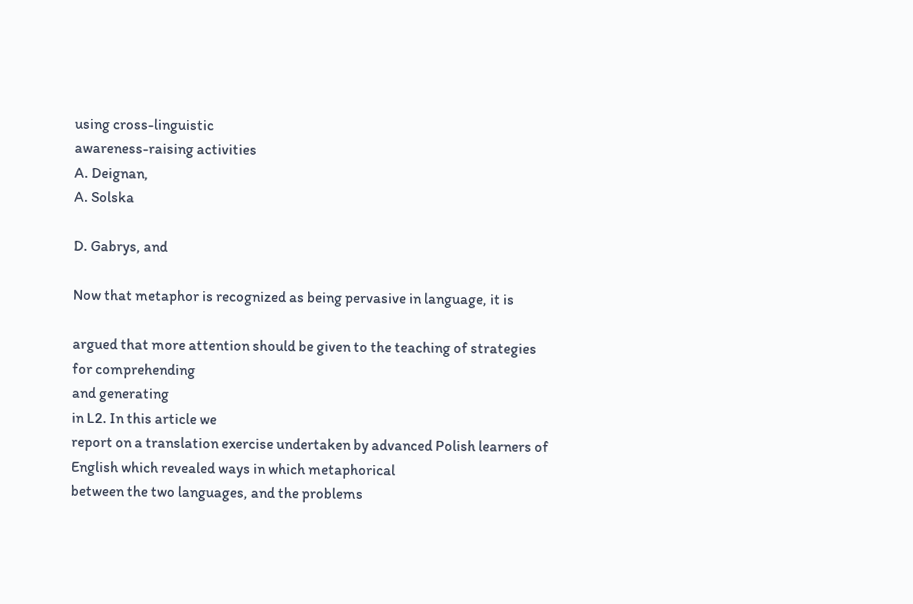using cross-linguistic
awareness-raising activities
A. Deignan,
A. Solska

D. Gabrys, and

Now that metaphor is recognized as being pervasive in language, it is

argued that more attention should be given to the teaching of strategies
for comprehending
and generating
in L2. In this article we
report on a translation exercise undertaken by advanced Polish learners of
English which revealed ways in which metaphorical
between the two languages, and the problems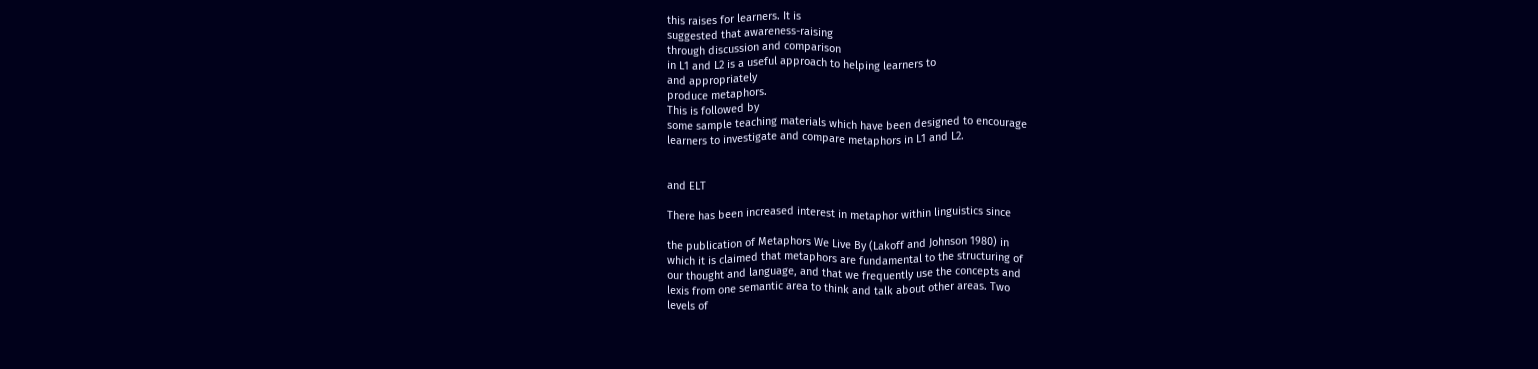this raises for learners. It is
suggested that awareness-raising
through discussion and comparison
in L1 and L2 is a useful approach to helping learners to
and appropriately
produce metaphors.
This is followed by
some sample teaching materials which have been designed to encourage
learners to investigate and compare metaphors in L1 and L2.


and ELT

There has been increased interest in metaphor within linguistics since

the publication of Metaphors We Live By (Lakoff and Johnson 1980) in
which it is claimed that metaphors are fundamental to the structuring of
our thought and language, and that we frequently use the concepts and
lexis from one semantic area to think and talk about other areas. Two
levels of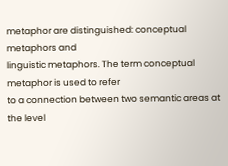metaphor are distinguished: conceptual metaphors and
linguistic metaphors. The term conceptual metaphor is used to refer
to a connection between two semantic areas at the level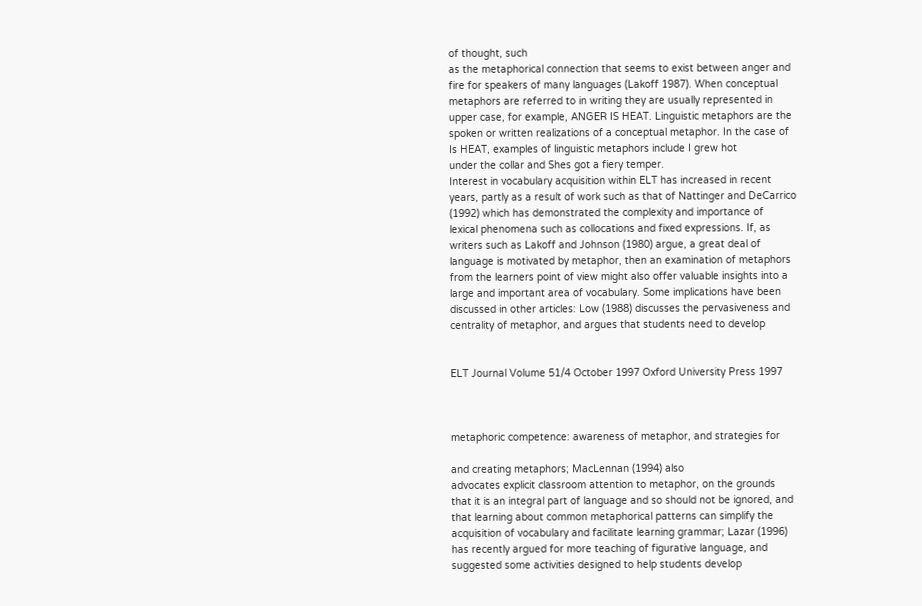of thought, such
as the metaphorical connection that seems to exist between anger and
fire for speakers of many languages (Lakoff 1987). When conceptual
metaphors are referred to in writing they are usually represented in
upper case, for example, ANGER IS HEAT. Linguistic metaphors are the
spoken or written realizations of a conceptual metaphor. In the case of
Is HEAT, examples of linguistic metaphors include I grew hot
under the collar and Shes got a fiery temper.
Interest in vocabulary acquisition within ELT has increased in recent
years, partly as a result of work such as that of Nattinger and DeCarrico
(1992) which has demonstrated the complexity and importance of
lexical phenomena such as collocations and fixed expressions. If, as
writers such as Lakoff and Johnson (1980) argue, a great deal of
language is motivated by metaphor, then an examination of metaphors
from the learners point of view might also offer valuable insights into a
large and important area of vocabulary. Some implications have been
discussed in other articles: Low (1988) discusses the pervasiveness and
centrality of metaphor, and argues that students need to develop


ELT Journal Volume 51/4 October 1997 Oxford University Press 1997



metaphoric competence: awareness of metaphor, and strategies for

and creating metaphors; MacLennan (1994) also
advocates explicit classroom attention to metaphor, on the grounds
that it is an integral part of language and so should not be ignored, and
that learning about common metaphorical patterns can simplify the
acquisition of vocabulary and facilitate learning grammar; Lazar (1996)
has recently argued for more teaching of figurative language, and
suggested some activities designed to help students develop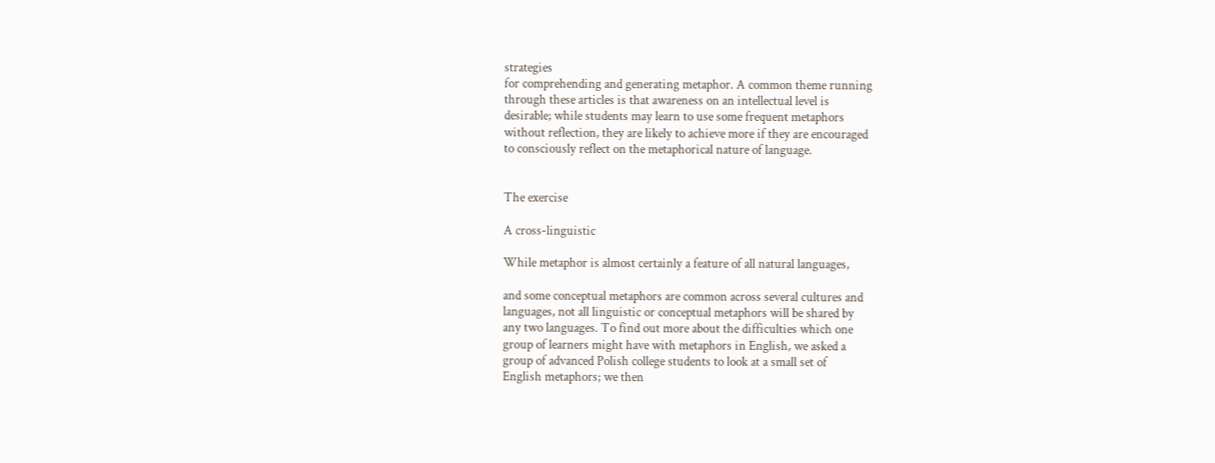strategies
for comprehending and generating metaphor. A common theme running
through these articles is that awareness on an intellectual level is
desirable; while students may learn to use some frequent metaphors
without reflection, they are likely to achieve more if they are encouraged
to consciously reflect on the metaphorical nature of language.


The exercise

A cross-linguistic

While metaphor is almost certainly a feature of all natural languages,

and some conceptual metaphors are common across several cultures and
languages, not all linguistic or conceptual metaphors will be shared by
any two languages. To find out more about the difficulties which one
group of learners might have with metaphors in English, we asked a
group of advanced Polish college students to look at a small set of
English metaphors; we then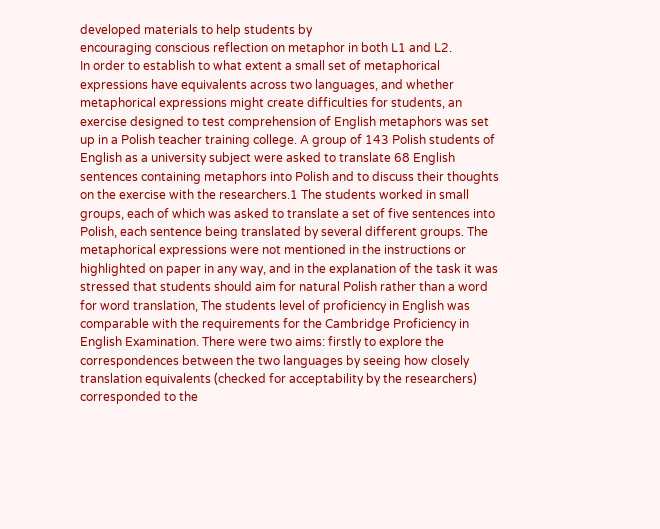developed materials to help students by
encouraging conscious reflection on metaphor in both L1 and L2.
In order to establish to what extent a small set of metaphorical
expressions have equivalents across two languages, and whether
metaphorical expressions might create difficulties for students, an
exercise designed to test comprehension of English metaphors was set
up in a Polish teacher training college. A group of 143 Polish students of
English as a university subject were asked to translate 68 English
sentences containing metaphors into Polish and to discuss their thoughts
on the exercise with the researchers.1 The students worked in small
groups, each of which was asked to translate a set of five sentences into
Polish, each sentence being translated by several different groups. The
metaphorical expressions were not mentioned in the instructions or
highlighted on paper in any way, and in the explanation of the task it was
stressed that students should aim for natural Polish rather than a word
for word translation, The students level of proficiency in English was
comparable with the requirements for the Cambridge Proficiency in
English Examination. There were two aims: firstly to explore the
correspondences between the two languages by seeing how closely
translation equivalents (checked for acceptability by the researchers)
corresponded to the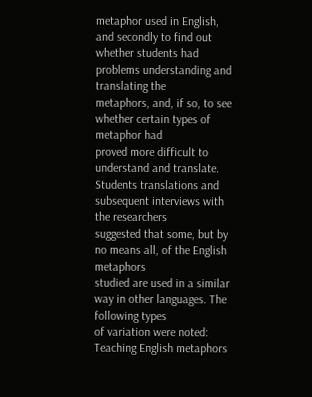metaphor used in English, and secondly to find out
whether students had problems understanding and translating the
metaphors, and, if so, to see whether certain types of metaphor had
proved more difficult to understand and translate.
Students translations and subsequent interviews with the researchers
suggested that some, but by no means all, of the English metaphors
studied are used in a similar way in other languages. The following types
of variation were noted:
Teaching English metaphors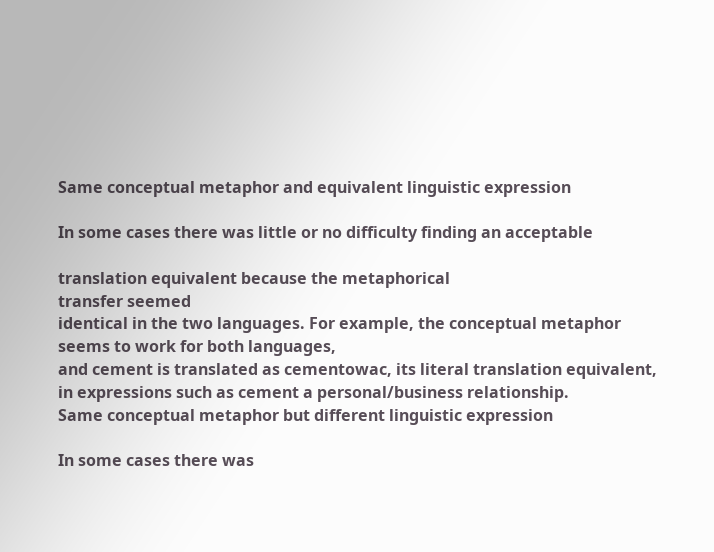Same conceptual metaphor and equivalent linguistic expression

In some cases there was little or no difficulty finding an acceptable

translation equivalent because the metaphorical
transfer seemed
identical in the two languages. For example, the conceptual metaphor
seems to work for both languages,
and cement is translated as cementowac, its literal translation equivalent,
in expressions such as cement a personal/business relationship.
Same conceptual metaphor but different linguistic expression

In some cases there was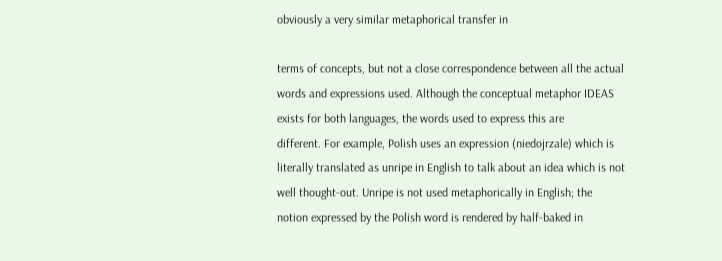obviously a very similar metaphorical transfer in

terms of concepts, but not a close correspondence between all the actual
words and expressions used. Although the conceptual metaphor IDEAS
exists for both languages, the words used to express this are
different. For example, Polish uses an expression (niedojrzale) which is
literally translated as unripe in English to talk about an idea which is not
well thought-out. Unripe is not used metaphorically in English; the
notion expressed by the Polish word is rendered by half-baked in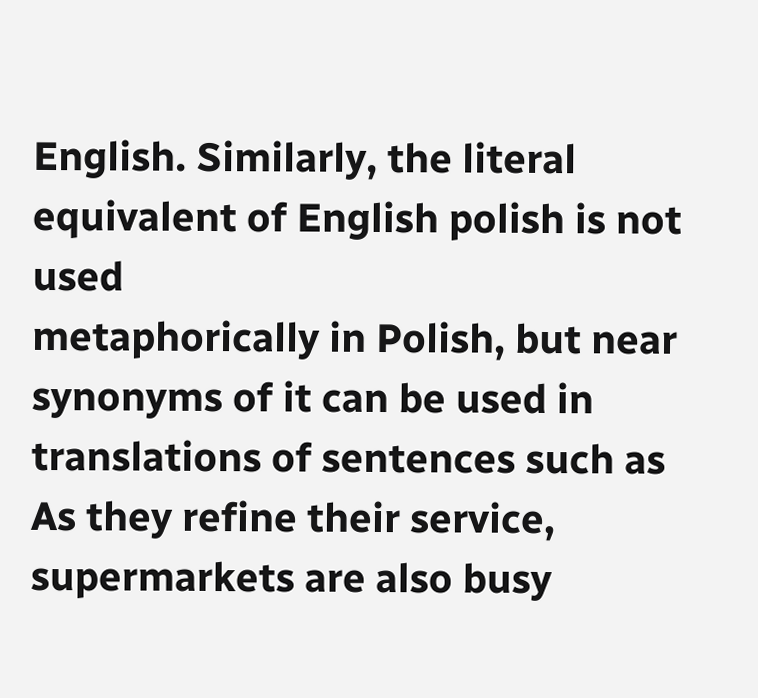English. Similarly, the literal equivalent of English polish is not used
metaphorically in Polish, but near synonyms of it can be used in
translations of sentences such as As they refine their service,
supermarkets are also busy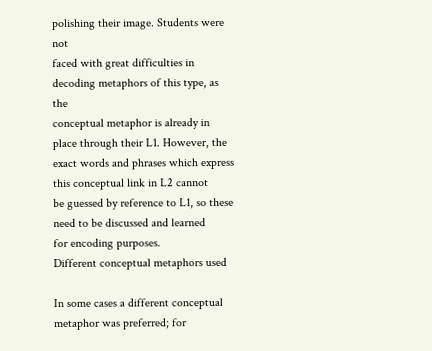polishing their image. Students were not
faced with great difficulties in decoding metaphors of this type, as the
conceptual metaphor is already in place through their L1. However, the
exact words and phrases which express this conceptual link in L2 cannot
be guessed by reference to L1, so these need to be discussed and learned
for encoding purposes.
Different conceptual metaphors used

In some cases a different conceptual metaphor was preferred; for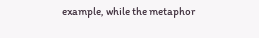example, while the metaphor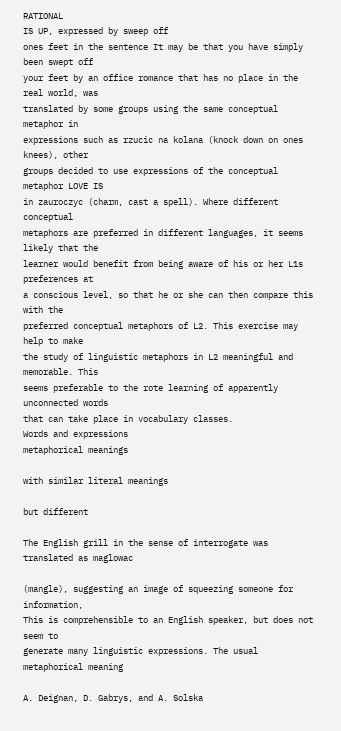RATIONAL
IS UP, expressed by sweep off
ones feet in the sentence It may be that you have simply been swept off
your feet by an office romance that has no place in the real world, was
translated by some groups using the same conceptual metaphor in
expressions such as rzucic na kolana (knock down on ones knees), other
groups decided to use expressions of the conceptual metaphor LOVE IS
in zauroczyc (charm, cast a spell). Where different conceptual
metaphors are preferred in different languages, it seems likely that the
learner would benefit from being aware of his or her L1s preferences at
a conscious level, so that he or she can then compare this with the
preferred conceptual metaphors of L2. This exercise may help to make
the study of linguistic metaphors in L2 meaningful and memorable. This
seems preferable to the rote learning of apparently unconnected words
that can take place in vocabulary classes.
Words and expressions
metaphorical meanings

with similar literal meanings

but different

The English grill in the sense of interrogate was translated as maglowac

(mangle), suggesting an image of squeezing someone for information,
This is comprehensible to an English speaker, but does not seem to
generate many linguistic expressions. The usual metaphorical meaning

A. Deignan, D. Gabrys, and A. Solska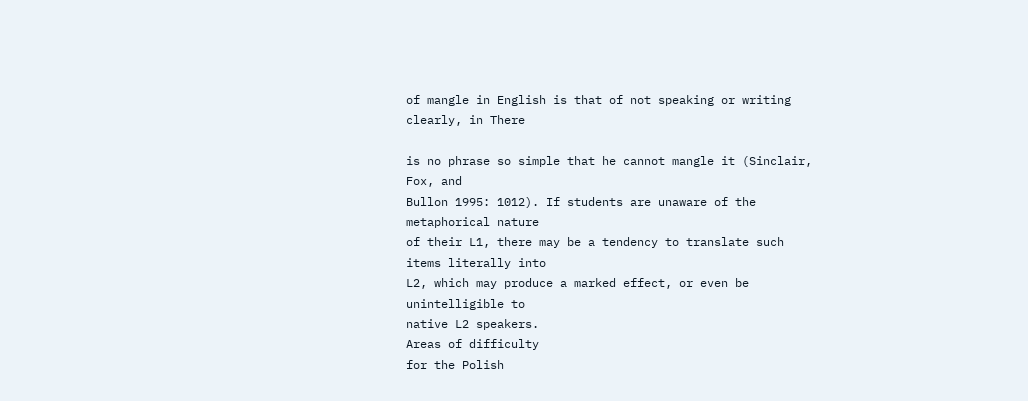of mangle in English is that of not speaking or writing clearly, in There

is no phrase so simple that he cannot mangle it (Sinclair, Fox, and
Bullon 1995: 1012). If students are unaware of the metaphorical nature
of their L1, there may be a tendency to translate such items literally into
L2, which may produce a marked effect, or even be unintelligible to
native L2 speakers.
Areas of difficulty
for the Polish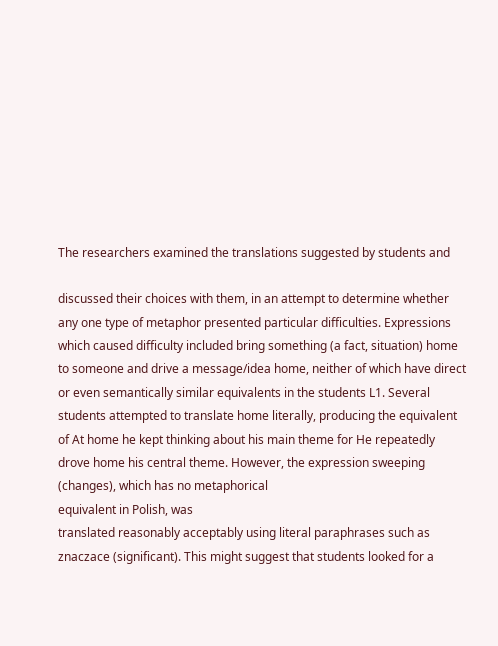The researchers examined the translations suggested by students and

discussed their choices with them, in an attempt to determine whether
any one type of metaphor presented particular difficulties. Expressions
which caused difficulty included bring something (a fact, situation) home
to someone and drive a message/idea home, neither of which have direct
or even semantically similar equivalents in the students L1. Several
students attempted to translate home literally, producing the equivalent
of At home he kept thinking about his main theme for He repeatedly
drove home his central theme. However, the expression sweeping
(changes), which has no metaphorical
equivalent in Polish, was
translated reasonably acceptably using literal paraphrases such as
znaczace (significant). This might suggest that students looked for a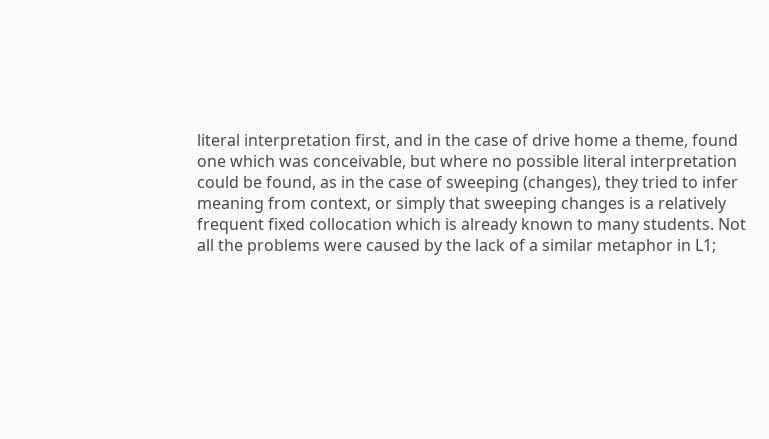literal interpretation first, and in the case of drive home a theme, found
one which was conceivable, but where no possible literal interpretation
could be found, as in the case of sweeping (changes), they tried to infer
meaning from context, or simply that sweeping changes is a relatively
frequent fixed collocation which is already known to many students. Not
all the problems were caused by the lack of a similar metaphor in L1;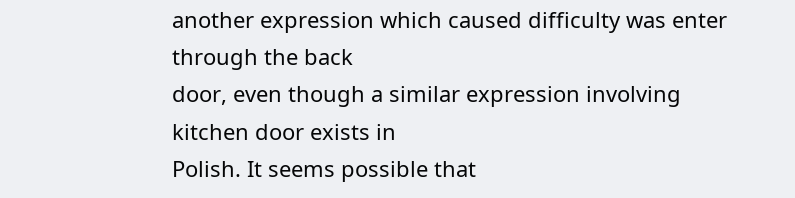another expression which caused difficulty was enter through the back
door, even though a similar expression involving kitchen door exists in
Polish. It seems possible that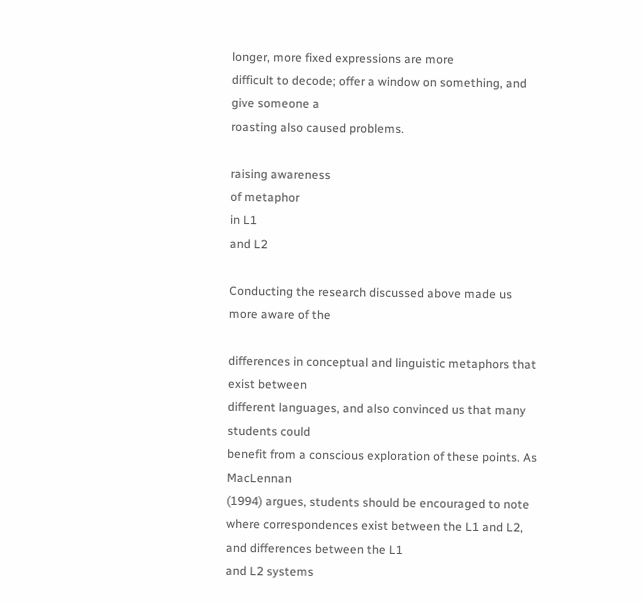longer, more fixed expressions are more
difficult to decode; offer a window on something, and give someone a
roasting also caused problems.

raising awareness
of metaphor
in L1
and L2

Conducting the research discussed above made us more aware of the

differences in conceptual and linguistic metaphors that exist between
different languages, and also convinced us that many students could
benefit from a conscious exploration of these points. As MacLennan
(1994) argues, students should be encouraged to note where correspondences exist between the L1 and L2, and differences between the L1
and L2 systems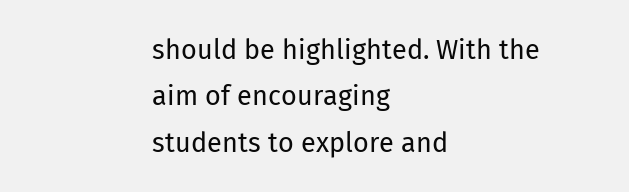should be highlighted. With the aim of encouraging
students to explore and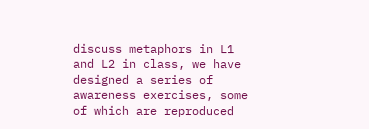discuss metaphors in L1 and L2 in class, we have
designed a series of awareness exercises, some of which are reproduced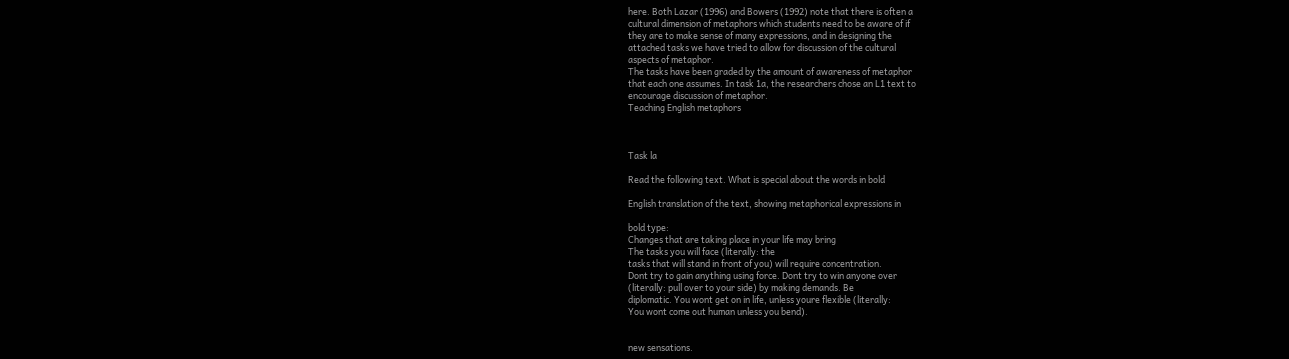here. Both Lazar (1996) and Bowers (1992) note that there is often a
cultural dimension of metaphors which students need to be aware of if
they are to make sense of many expressions, and in designing the
attached tasks we have tried to allow for discussion of the cultural
aspects of metaphor.
The tasks have been graded by the amount of awareness of metaphor
that each one assumes. In task 1a, the researchers chose an L1 text to
encourage discussion of metaphor.
Teaching English metaphors



Task la

Read the following text. What is special about the words in bold

English translation of the text, showing metaphorical expressions in

bold type:
Changes that are taking place in your life may bring
The tasks you will face (literally: the
tasks that will stand in front of you) will require concentration.
Dont try to gain anything using force. Dont try to win anyone over
(literally: pull over to your side) by making demands. Be
diplomatic. You wont get on in life, unless youre flexible (literally:
You wont come out human unless you bend).


new sensations.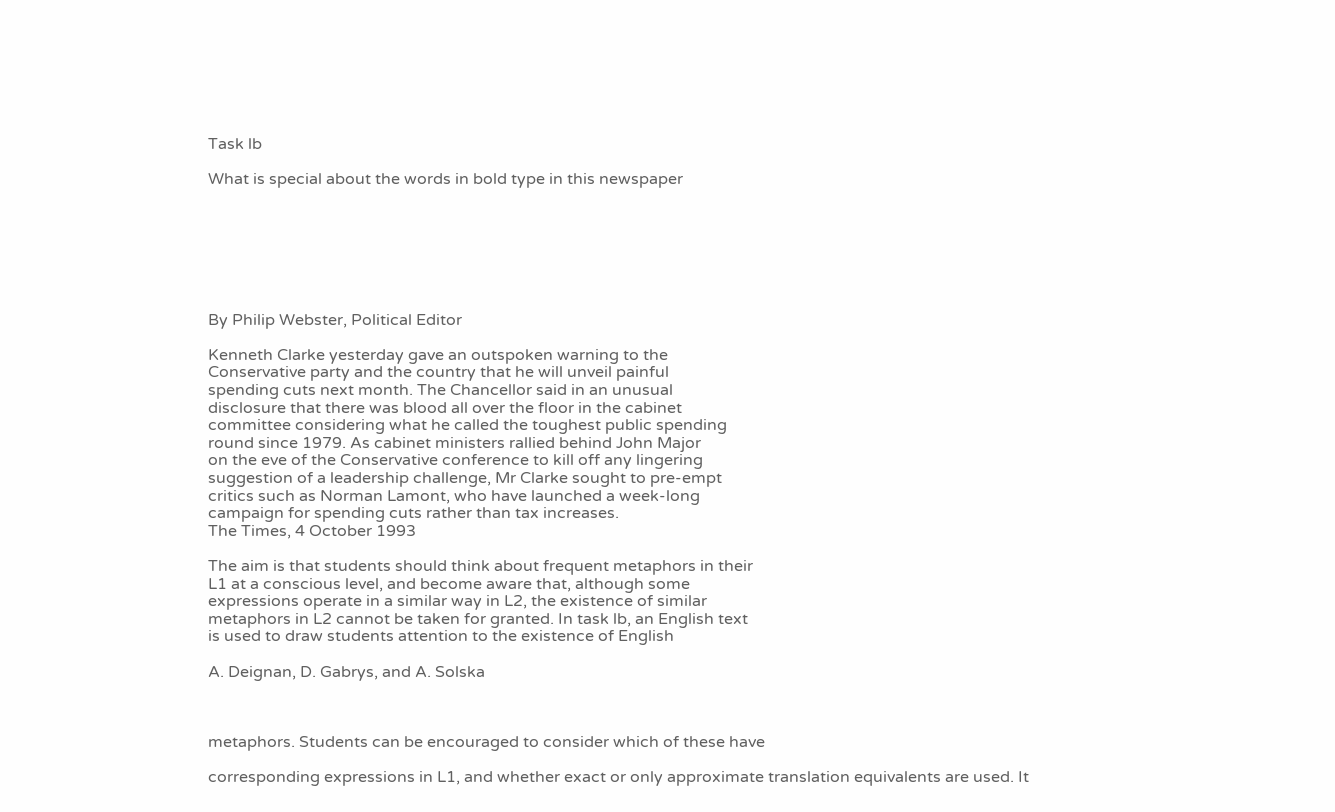Task lb

What is special about the words in bold type in this newspaper







By Philip Webster, Political Editor

Kenneth Clarke yesterday gave an outspoken warning to the
Conservative party and the country that he will unveil painful
spending cuts next month. The Chancellor said in an unusual
disclosure that there was blood all over the floor in the cabinet
committee considering what he called the toughest public spending
round since 1979. As cabinet ministers rallied behind John Major
on the eve of the Conservative conference to kill off any lingering
suggestion of a leadership challenge, Mr Clarke sought to pre-empt
critics such as Norman Lamont, who have launched a week-long
campaign for spending cuts rather than tax increases.
The Times, 4 October 1993

The aim is that students should think about frequent metaphors in their
L1 at a conscious level, and become aware that, although some
expressions operate in a similar way in L2, the existence of similar
metaphors in L2 cannot be taken for granted. In task lb, an English text
is used to draw students attention to the existence of English

A. Deignan, D. Gabrys, and A. Solska



metaphors. Students can be encouraged to consider which of these have

corresponding expressions in L1, and whether exact or only approximate translation equivalents are used. It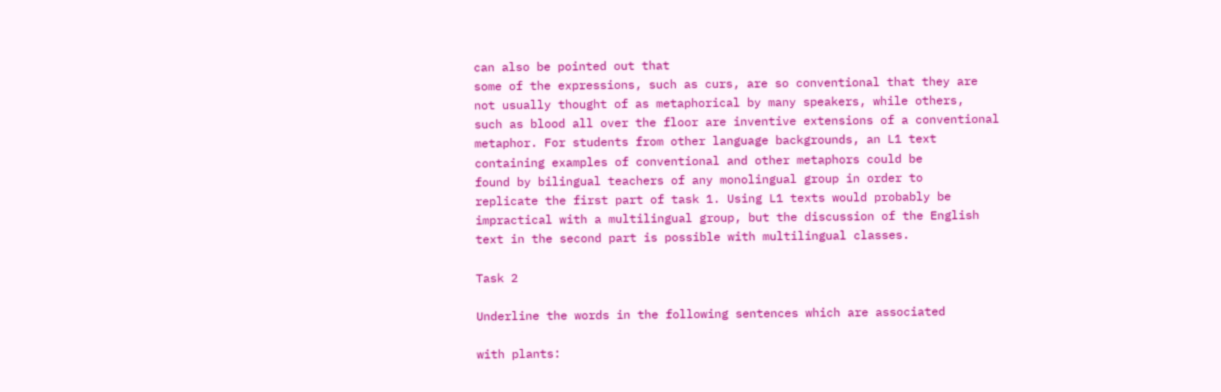can also be pointed out that
some of the expressions, such as curs, are so conventional that they are
not usually thought of as metaphorical by many speakers, while others,
such as blood all over the floor are inventive extensions of a conventional
metaphor. For students from other language backgrounds, an L1 text
containing examples of conventional and other metaphors could be
found by bilingual teachers of any monolingual group in order to
replicate the first part of task 1. Using L1 texts would probably be
impractical with a multilingual group, but the discussion of the English
text in the second part is possible with multilingual classes.

Task 2

Underline the words in the following sentences which are associated

with plants: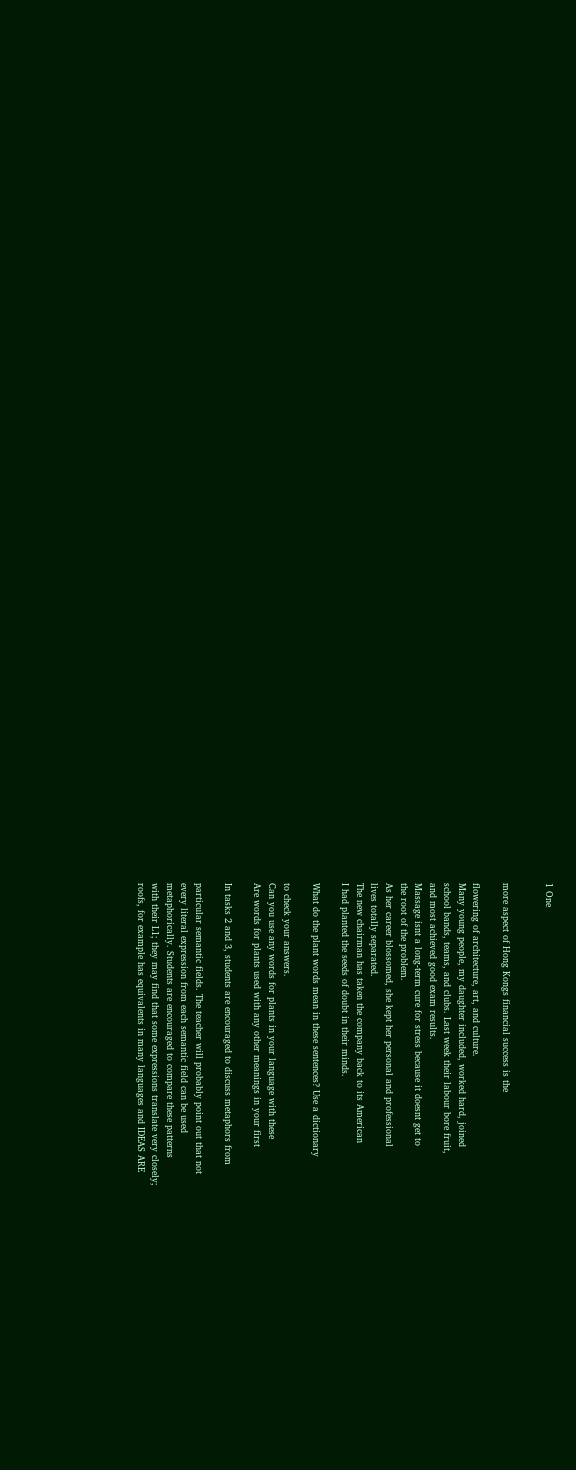1 One


more aspect of Hong Kongs financial success is the

flowering of architecture, art, and culture.
Many young people, my daughter included, worked hard, joined
school bands, teams, and clubs. Last week their labour bore fruit,
and most achieved good exam results.
Massage isnt a long-term cure for stress because it doesnt get to
the root of the problem.
As her career blossomed, she kept her personal and professional
lives totally separated.
The new chairman has taken the company back to its American
I had planted the seeds of doubt in their minds.

What do the plant words mean in these sentences? Use a dictionary

to check your answers.
Can you use any words for plants in your language with these
Are words for plants used with any other meanings in your first

In tasks 2 and 3, students are encouraged to discuss metaphors from

particular semantic fields. The teacher will probably point out that not
every literal expression from each semantic field can be used
metaphorically. Students are encouraged to compare these patterns
with their L1; they may find that some expressions translate very closely;
roofs, for example has equivalents in many languages and IDEAS ARE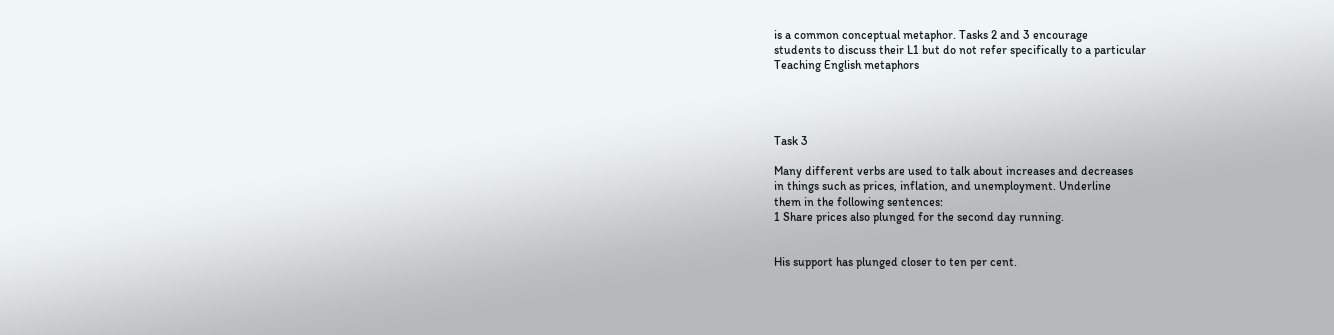is a common conceptual metaphor. Tasks 2 and 3 encourage
students to discuss their L1 but do not refer specifically to a particular
Teaching English metaphors




Task 3

Many different verbs are used to talk about increases and decreases
in things such as prices, inflation, and unemployment. Underline
them in the following sentences:
1 Share prices also plunged for the second day running.


His support has plunged closer to ten per cent.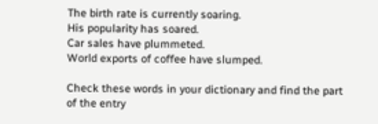The birth rate is currently soaring.
His popularity has soared.
Car sales have plummeted.
World exports of coffee have slumped.

Check these words in your dictionary and find the part of the entry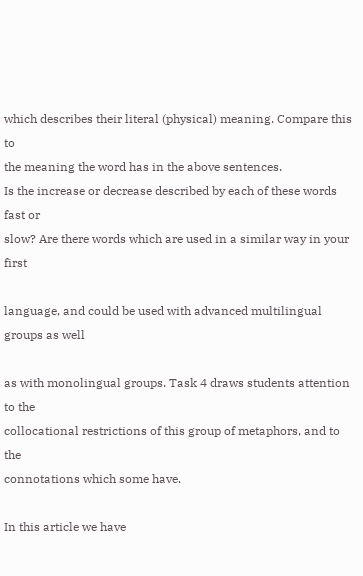which describes their literal (physical) meaning. Compare this to
the meaning the word has in the above sentences.
Is the increase or decrease described by each of these words fast or
slow? Are there words which are used in a similar way in your first

language, and could be used with advanced multilingual groups as well

as with monolingual groups. Task 4 draws students attention to the
collocational restrictions of this group of metaphors, and to the
connotations which some have.

In this article we have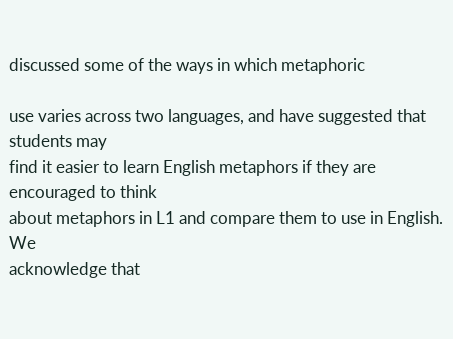discussed some of the ways in which metaphoric

use varies across two languages, and have suggested that students may
find it easier to learn English metaphors if they are encouraged to think
about metaphors in L1 and compare them to use in English. We
acknowledge that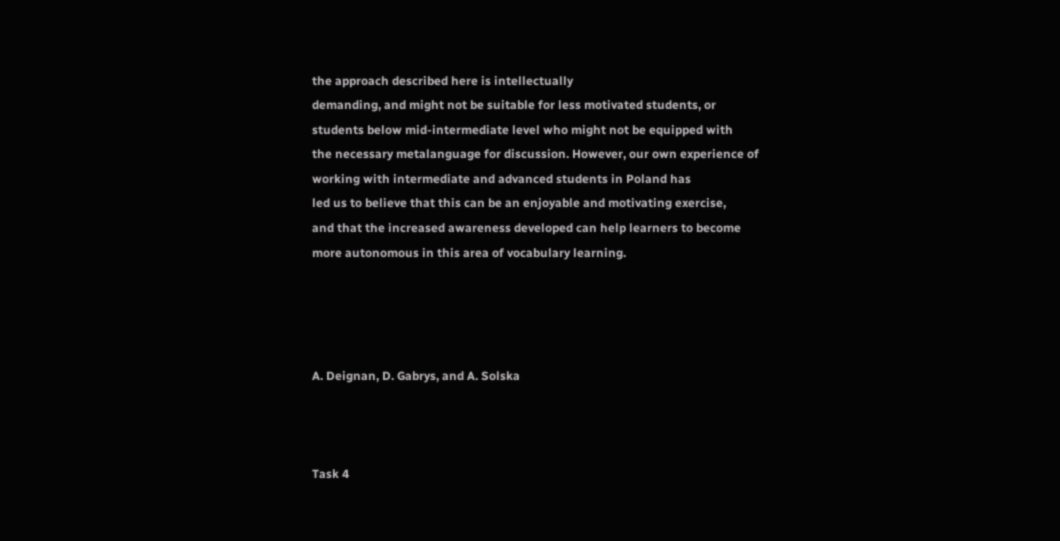the approach described here is intellectually
demanding, and might not be suitable for less motivated students, or
students below mid-intermediate level who might not be equipped with
the necessary metalanguage for discussion. However, our own experience of working with intermediate and advanced students in Poland has
led us to believe that this can be an enjoyable and motivating exercise,
and that the increased awareness developed can help learners to become
more autonomous in this area of vocabulary learning.




A. Deignan, D. Gabrys, and A. Solska



Task 4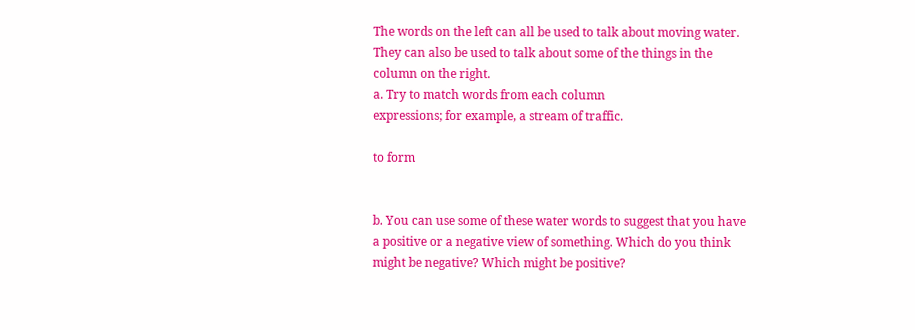The words on the left can all be used to talk about moving water.
They can also be used to talk about some of the things in the
column on the right.
a. Try to match words from each column
expressions; for example, a stream of traffic.

to form


b. You can use some of these water words to suggest that you have
a positive or a negative view of something. Which do you think
might be negative? Which might be positive?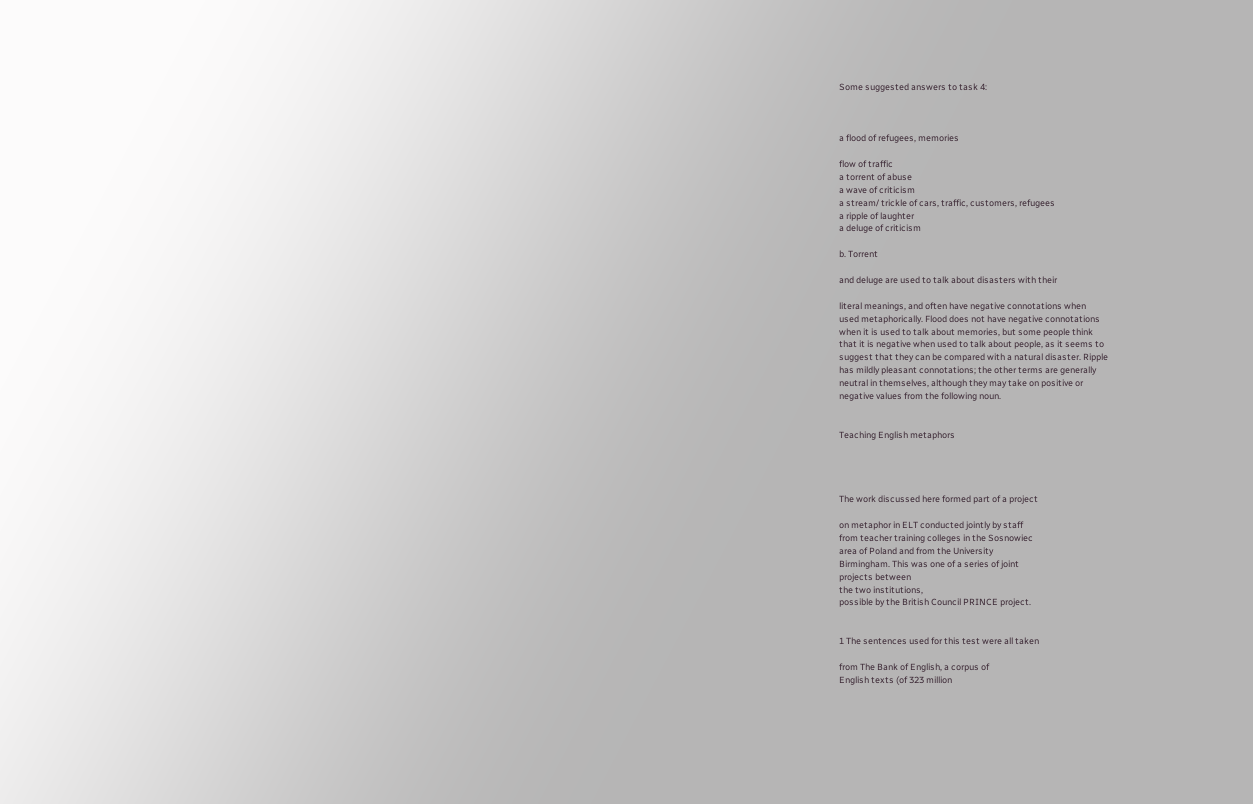Some suggested answers to task 4:



a flood of refugees, memories

flow of traffic
a torrent of abuse
a wave of criticism
a stream/ trickle of cars, traffic, customers, refugees
a ripple of laughter
a deluge of criticism

b. Torrent

and deluge are used to talk about disasters with their

literal meanings, and often have negative connotations when
used metaphorically. Flood does not have negative connotations
when it is used to talk about memories, but some people think
that it is negative when used to talk about people, as it seems to
suggest that they can be compared with a natural disaster. Ripple
has mildly pleasant connotations; the other terms are generally
neutral in themselves, although they may take on positive or
negative values from the following noun.


Teaching English metaphors




The work discussed here formed part of a project

on metaphor in ELT conducted jointly by staff
from teacher training colleges in the Sosnowiec
area of Poland and from the University
Birmingham. This was one of a series of joint
projects between
the two institutions,
possible by the British Council PRINCE project.


1 The sentences used for this test were all taken

from The Bank of English, a corpus of
English texts (of 323 million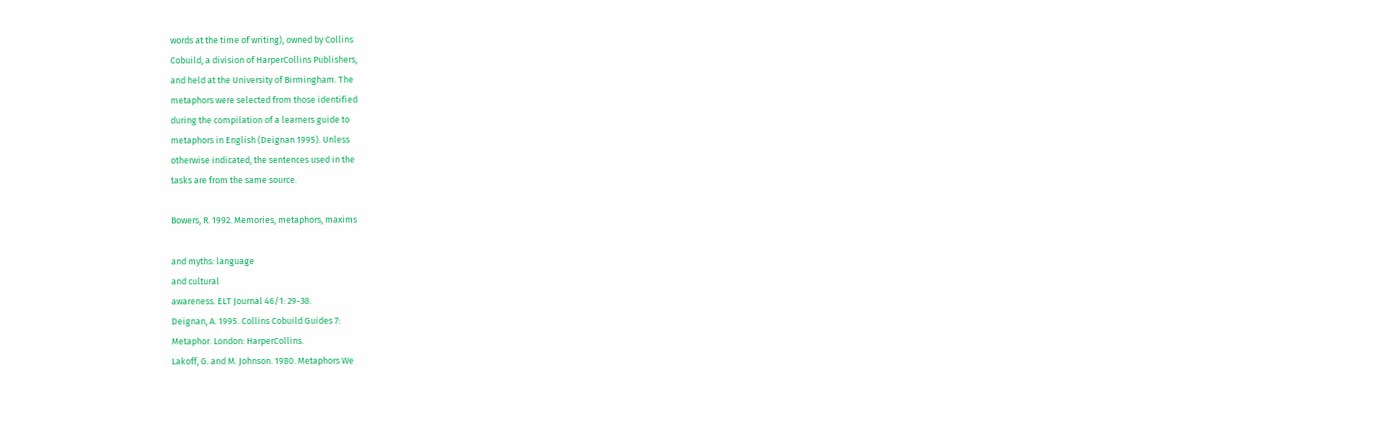words at the time of writing), owned by Collins
Cobuild, a division of HarperCollins Publishers,
and held at the University of Birmingham. The
metaphors were selected from those identified
during the compilation of a learners guide to
metaphors in English (Deignan 1995). Unless
otherwise indicated, the sentences used in the
tasks are from the same source.

Bowers, R. 1992. Memories, metaphors, maxims

and myths: language
and cultural
awareness. ELT Journal 46/1: 29-38.
Deignan, A. 1995. Collins Cobuild Guides 7:
Metaphor. London: HarperCollins.
Lakoff, G. and M. Johnson. 1980. Metaphors We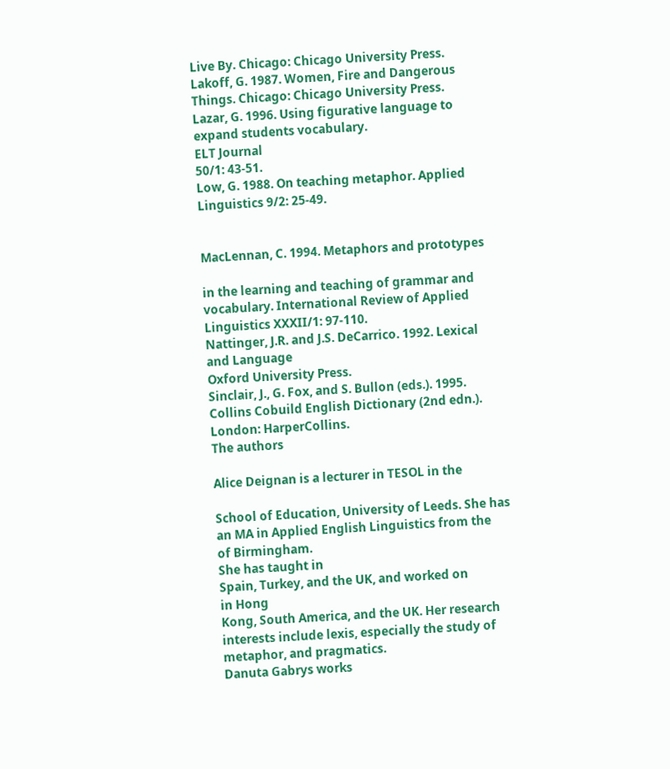Live By. Chicago: Chicago University Press.
Lakoff, G. 1987. Women, Fire and Dangerous
Things. Chicago: Chicago University Press.
Lazar, G. 1996. Using figurative language to
expand students vocabulary.
ELT Journal
50/1: 43-51.
Low, G. 1988. On teaching metaphor. Applied
Linguistics 9/2: 25-49.


MacLennan, C. 1994. Metaphors and prototypes

in the learning and teaching of grammar and
vocabulary. International Review of Applied
Linguistics XXXII/1: 97-110.
Nattinger, J.R. and J.S. DeCarrico. 1992. Lexical
and Language
Oxford University Press.
Sinclair, J., G. Fox, and S. Bullon (eds.). 1995.
Collins Cobuild English Dictionary (2nd edn.).
London: HarperCollins.
The authors

Alice Deignan is a lecturer in TESOL in the

School of Education, University of Leeds. She has
an MA in Applied English Linguistics from the
of Birmingham.
She has taught in
Spain, Turkey, and the UK, and worked on
in Hong
Kong, South America, and the UK. Her research
interests include lexis, especially the study of
metaphor, and pragmatics.
Danuta Gabrys works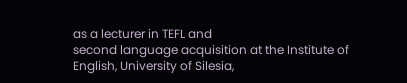as a lecturer in TEFL and
second language acquisition at the Institute of
English, University of Silesia,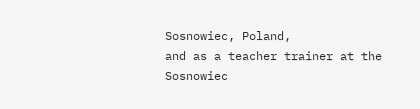Sosnowiec, Poland,
and as a teacher trainer at the Sosnowiec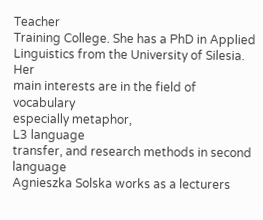Teacher
Training College. She has a PhD in Applied
Linguistics from the University of Silesia. Her
main interests are in the field of vocabulary
especially metaphor,
L3 language
transfer, and research methods in second language
Agnieszka Solska works as a lecturers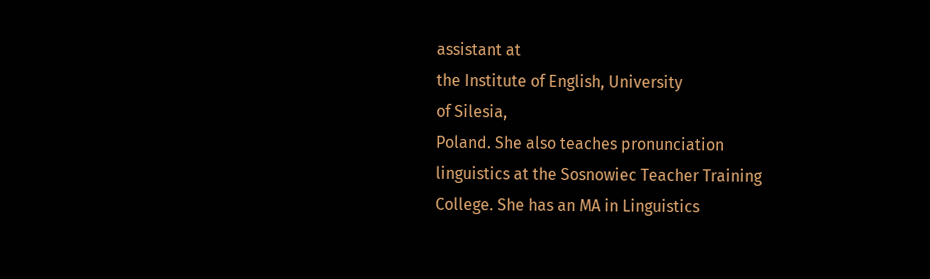assistant at
the Institute of English, University
of Silesia,
Poland. She also teaches pronunciation
linguistics at the Sosnowiec Teacher Training
College. She has an MA in Linguistics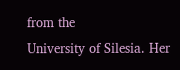from the
University of Silesia. Her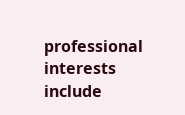professional interests
include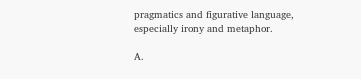pragmatics and figurative language, especially irony and metaphor.

A.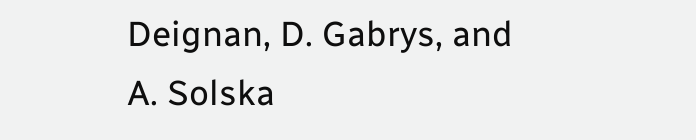Deignan, D. Gabrys, and A. Solska